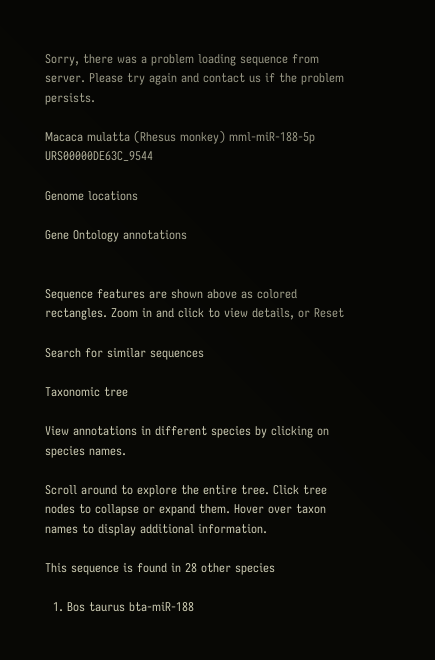Sorry, there was a problem loading sequence from server. Please try again and contact us if the problem persists.

Macaca mulatta (Rhesus monkey) mml-miR-188-5p URS00000DE63C_9544

Genome locations

Gene Ontology annotations


Sequence features are shown above as colored rectangles. Zoom in and click to view details, or Reset

Search for similar sequences

Taxonomic tree

View annotations in different species by clicking on species names.

Scroll around to explore the entire tree. Click tree nodes to collapse or expand them. Hover over taxon names to display additional information.

This sequence is found in 28 other species

  1. Bos taurus bta-miR-188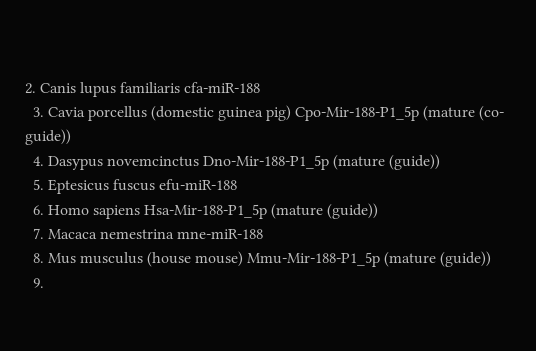2. Canis lupus familiaris cfa-miR-188
  3. Cavia porcellus (domestic guinea pig) Cpo-Mir-188-P1_5p (mature (co-guide))
  4. Dasypus novemcinctus Dno-Mir-188-P1_5p (mature (guide))
  5. Eptesicus fuscus efu-miR-188
  6. Homo sapiens Hsa-Mir-188-P1_5p (mature (guide))
  7. Macaca nemestrina mne-miR-188
  8. Mus musculus (house mouse) Mmu-Mir-188-P1_5p (mature (guide))
  9.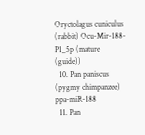Oryctolagus cuniculus (rabbit) Ocu-Mir-188-P1_5p (mature (guide))
  10. Pan paniscus (pygmy chimpanzee) ppa-miR-188
  11. Pan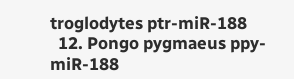troglodytes ptr-miR-188
  12. Pongo pygmaeus ppy-miR-188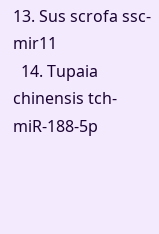13. Sus scrofa ssc-mir11
  14. Tupaia chinensis tch-miR-188-5p